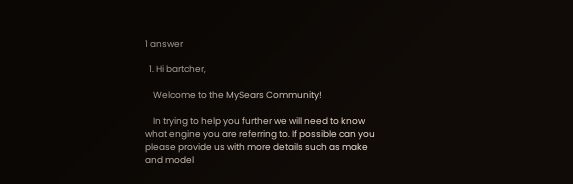1 answer

  1. Hi bartcher,

    Welcome to the MySears Community!

    In trying to help you further we will need to know what engine you are referring to. If possible can you please provide us with more details such as make and model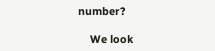number?

    We look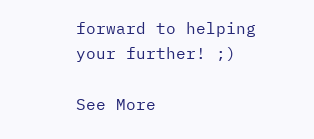forward to helping your further! ;)

See More